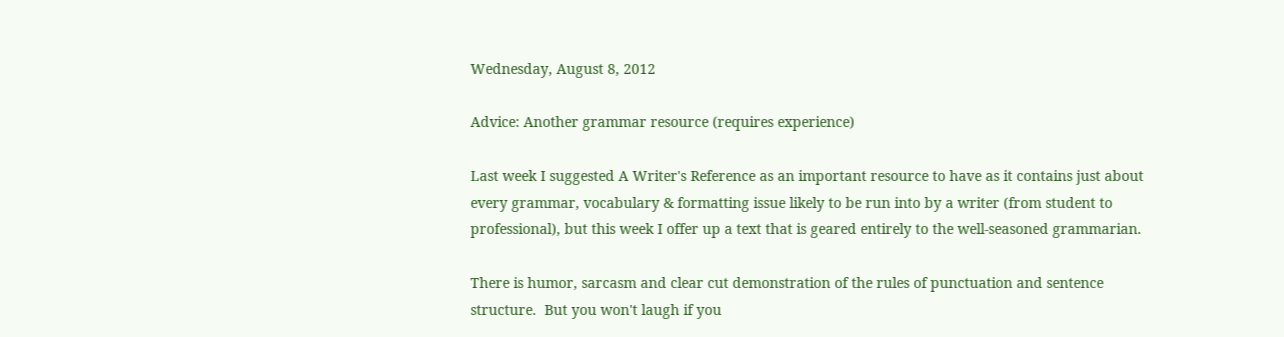Wednesday, August 8, 2012

Advice: Another grammar resource (requires experience)

Last week I suggested A Writer's Reference as an important resource to have as it contains just about every grammar, vocabulary & formatting issue likely to be run into by a writer (from student to professional), but this week I offer up a text that is geared entirely to the well-seasoned grammarian.

There is humor, sarcasm and clear cut demonstration of the rules of punctuation and sentence structure.  But you won't laugh if you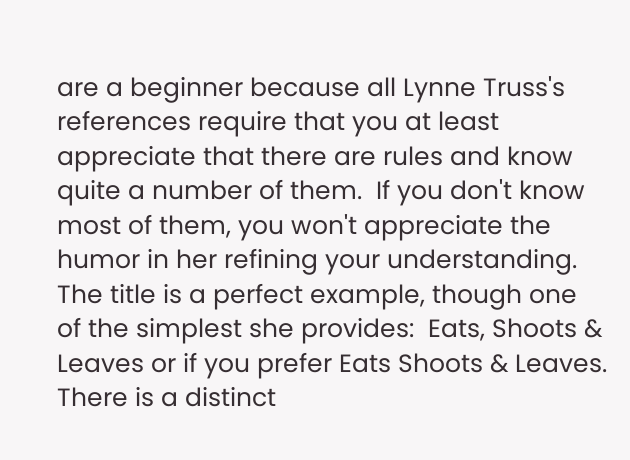are a beginner because all Lynne Truss's references require that you at least appreciate that there are rules and know quite a number of them.  If you don't know most of them, you won't appreciate the humor in her refining your understanding.  The title is a perfect example, though one of the simplest she provides:  Eats, Shoots & Leaves or if you prefer Eats Shoots & Leaves.  There is a distinct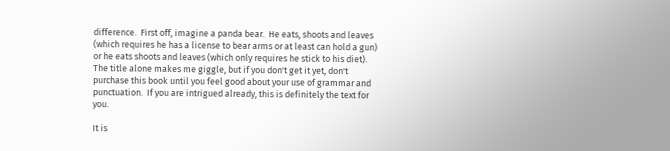difference.  First off, imagine a panda bear.  He eats, shoots and leaves (which requires he has a license to bear arms or at least can hold a gun) or he eats shoots and leaves (which only requires he stick to his diet).  The title alone makes me giggle, but if you don't get it yet, don't purchase this book until you feel good about your use of grammar and punctuation.  If you are intrigued already, this is definitely the text for you.

It is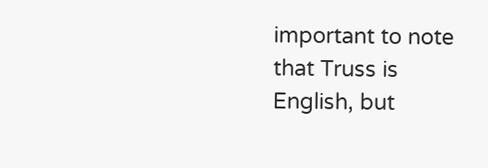important to note that Truss is English, but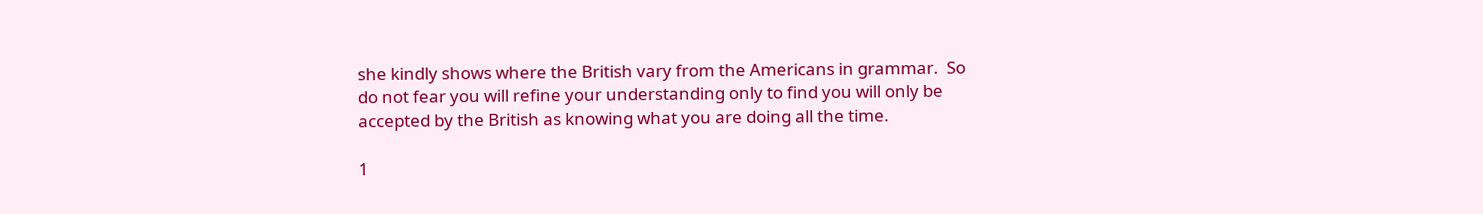she kindly shows where the British vary from the Americans in grammar.  So do not fear you will refine your understanding only to find you will only be accepted by the British as knowing what you are doing all the time.

1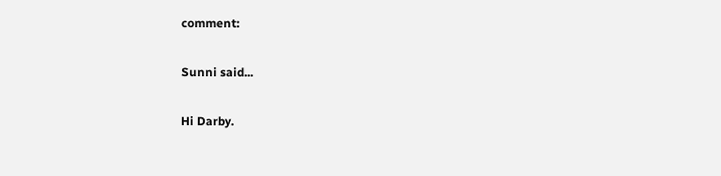comment:

Sunni said...

Hi Darby.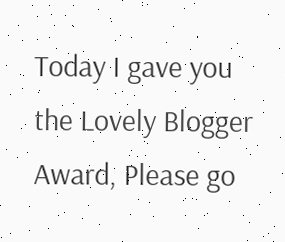Today I gave you the Lovely Blogger Award, Please go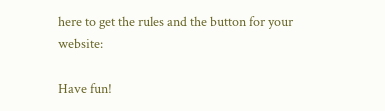here to get the rules and the button for your website:

Have fun!